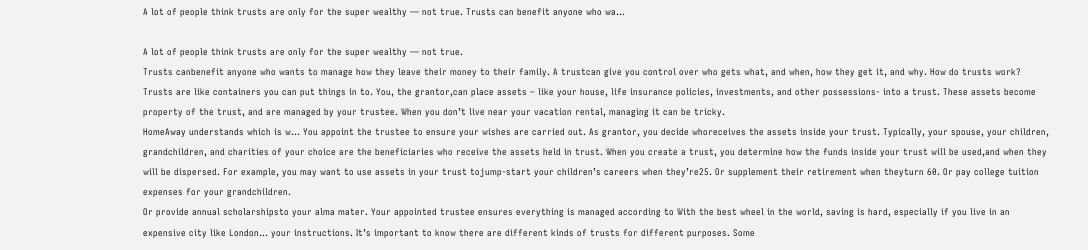A lot of people think trusts are only for the super wealthy — not true. Trusts can benefit anyone who wa…

A lot of people think trusts are only for the super wealthy — not true.
Trusts canbenefit anyone who wants to manage how they leave their money to their family. A trustcan give you control over who gets what, and when, how they get it, and why. How do trusts work? Trusts are like containers you can put things in to. You, the grantor,can place assets – like your house, life insurance policies, investments, and other possessions- into a trust. These assets become property of the trust, and are managed by your trustee. When you don’t live near your vacation rental, managing it can be tricky.
HomeAway understands which is w… You appoint the trustee to ensure your wishes are carried out. As grantor, you decide whoreceives the assets inside your trust. Typically, your spouse, your children, grandchildren, and charities of your choice are the beneficiaries who receive the assets held in trust. When you create a trust, you determine how the funds inside your trust will be used,and when they will be dispersed. For example, you may want to use assets in your trust tojump-start your children’s careers when they’re25. Or supplement their retirement when theyturn 60. Or pay college tuition expenses for your grandchildren.
Or provide annual scholarshipsto your alma mater. Your appointed trustee ensures everything is managed according to With the best wheel in the world, saving is hard, especially if you live in an expensive city like London… your instructions. It’s important to know there are different kinds of trusts for different purposes. Some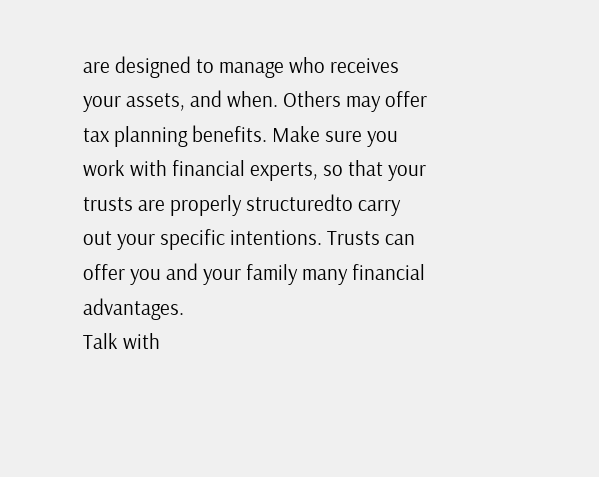are designed to manage who receives your assets, and when. Others may offer tax planning benefits. Make sure you work with financial experts, so that your trusts are properly structuredto carry out your specific intentions. Trusts can offer you and your family many financial advantages.
Talk with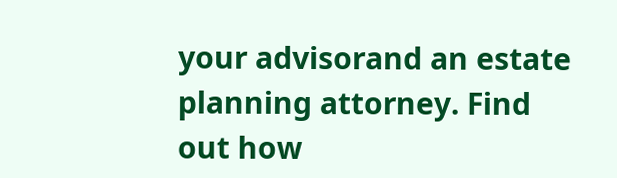your advisorand an estate planning attorney. Find out how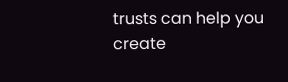trusts can help you create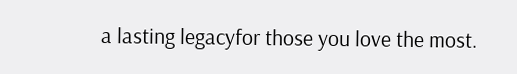a lasting legacyfor those you love the most.